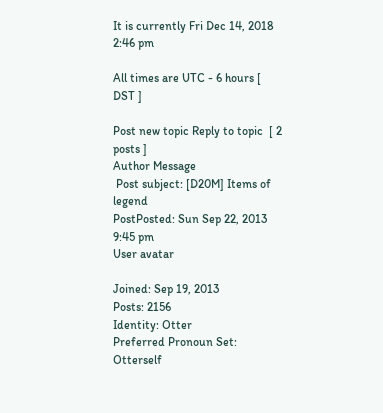It is currently Fri Dec 14, 2018 2:46 pm

All times are UTC - 6 hours [ DST ]

Post new topic Reply to topic  [ 2 posts ]
Author Message
 Post subject: [D20M] Items of legend
PostPosted: Sun Sep 22, 2013 9:45 pm
User avatar

Joined: Sep 19, 2013
Posts: 2156
Identity: Otter
Preferred Pronoun Set: Otterself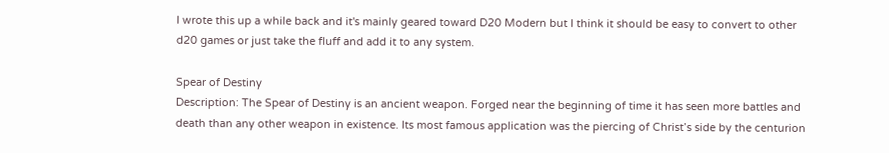I wrote this up a while back and it's mainly geared toward D20 Modern but I think it should be easy to convert to other d20 games or just take the fluff and add it to any system.

Spear of Destiny
Description: The Spear of Destiny is an ancient weapon. Forged near the beginning of time it has seen more battles and death than any other weapon in existence. Its most famous application was the piercing of Christ’s side by the centurion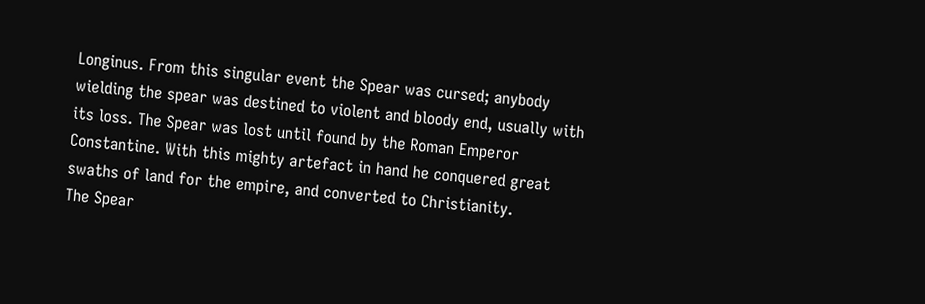Longinus. From this singular event the Spear was cursed; anybody wielding the spear was destined to violent and bloody end, usually with its loss. The Spear was lost until found by the Roman Emperor Constantine. With this mighty artefact in hand he conquered great swaths of land for the empire, and converted to Christianity.
The Spear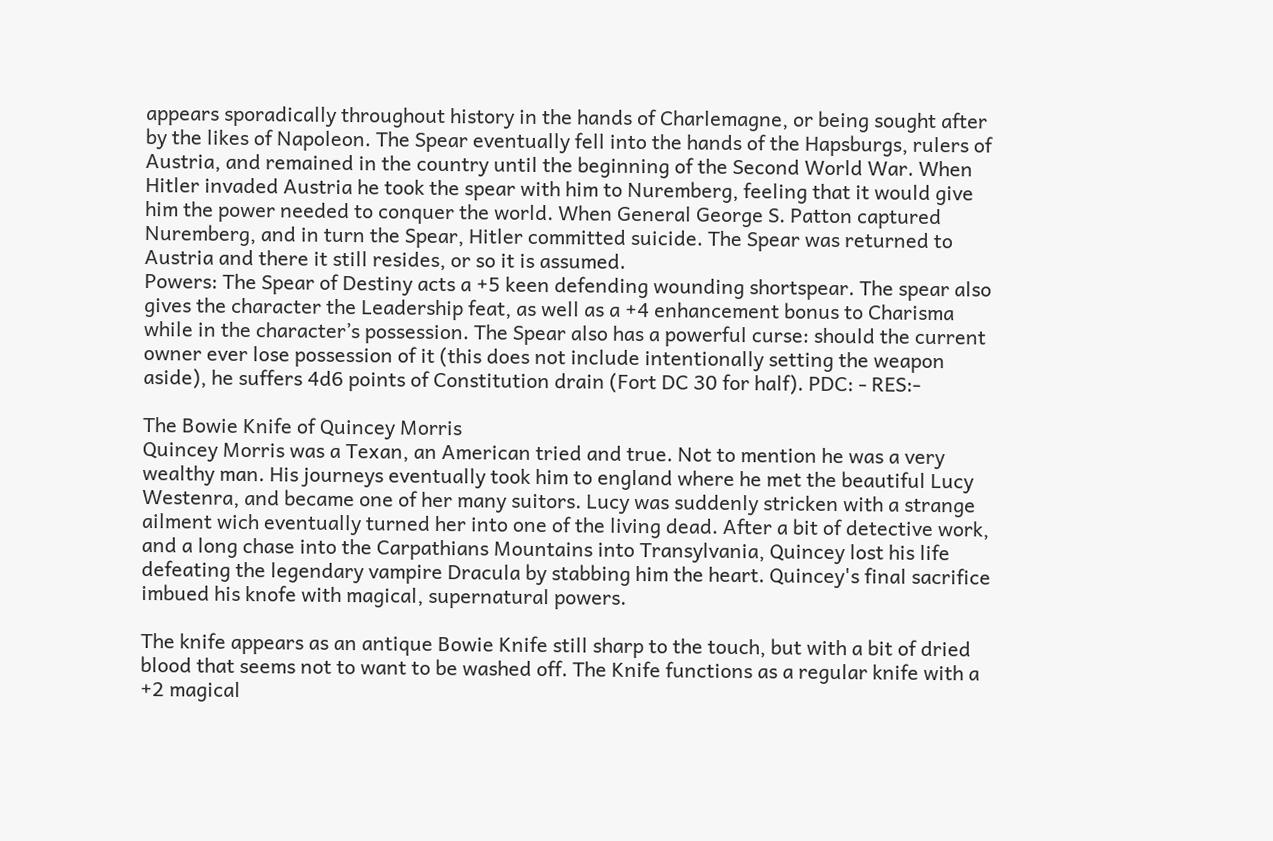appears sporadically throughout history in the hands of Charlemagne, or being sought after by the likes of Napoleon. The Spear eventually fell into the hands of the Hapsburgs, rulers of Austria, and remained in the country until the beginning of the Second World War. When Hitler invaded Austria he took the spear with him to Nuremberg, feeling that it would give him the power needed to conquer the world. When General George S. Patton captured Nuremberg, and in turn the Spear, Hitler committed suicide. The Spear was returned to Austria and there it still resides, or so it is assumed.
Powers: The Spear of Destiny acts a +5 keen defending wounding shortspear. The spear also gives the character the Leadership feat, as well as a +4 enhancement bonus to Charisma while in the character’s possession. The Spear also has a powerful curse: should the current owner ever lose possession of it (this does not include intentionally setting the weapon aside), he suffers 4d6 points of Constitution drain (Fort DC 30 for half). PDC: - RES:-

The Bowie Knife of Quincey Morris
Quincey Morris was a Texan, an American tried and true. Not to mention he was a very wealthy man. His journeys eventually took him to england where he met the beautiful Lucy Westenra, and became one of her many suitors. Lucy was suddenly stricken with a strange ailment wich eventually turned her into one of the living dead. After a bit of detective work, and a long chase into the Carpathians Mountains into Transylvania, Quincey lost his life defeating the legendary vampire Dracula by stabbing him the heart. Quincey's final sacrifice imbued his knofe with magical, supernatural powers.

The knife appears as an antique Bowie Knife still sharp to the touch, but with a bit of dried blood that seems not to want to be washed off. The Knife functions as a regular knife with a +2 magical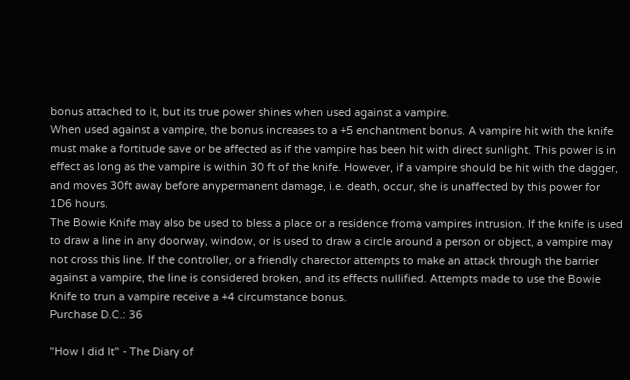bonus attached to it, but its true power shines when used against a vampire.
When used against a vampire, the bonus increases to a +5 enchantment bonus. A vampire hit with the knife must make a fortitude save or be affected as if the vampire has been hit with direct sunlight. This power is in effect as long as the vampire is within 30 ft of the knife. However, if a vampire should be hit with the dagger, and moves 30ft away before anypermanent damage, i.e. death, occur, she is unaffected by this power for 1D6 hours.
The Bowie Knife may also be used to bless a place or a residence froma vampires intrusion. If the knife is used to draw a line in any doorway, window, or is used to draw a circle around a person or object, a vampire may not cross this line. If the controller, or a friendly charector attempts to make an attack through the barrier against a vampire, the line is considered broken, and its effects nullified. Attempts made to use the Bowie Knife to trun a vampire receive a +4 circumstance bonus.
Purchase D.C.: 36

"How I did It" - The Diary of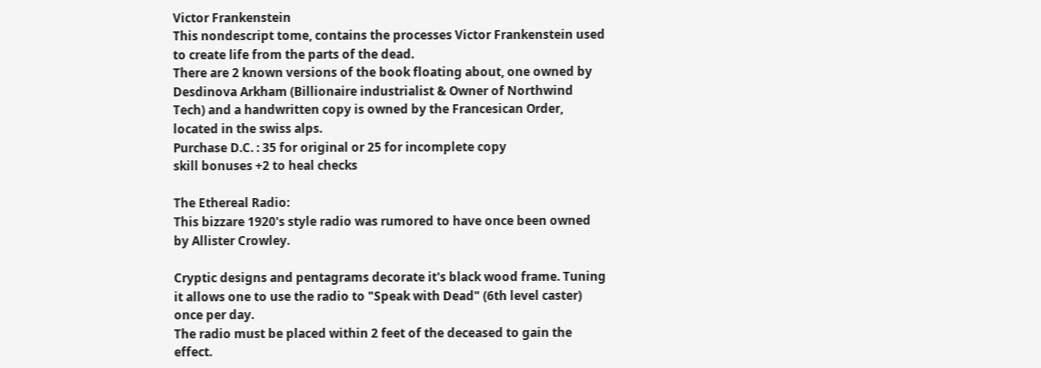Victor Frankenstein
This nondescript tome, contains the processes Victor Frankenstein used to create life from the parts of the dead.
There are 2 known versions of the book floating about, one owned by Desdinova Arkham (Billionaire industrialist & Owner of Northwind Tech) and a handwritten copy is owned by the Francesican Order, located in the swiss alps.
Purchase D.C. : 35 for original or 25 for incomplete copy
skill bonuses +2 to heal checks

The Ethereal Radio:
This bizzare 1920's style radio was rumored to have once been owned by Allister Crowley.

Cryptic designs and pentagrams decorate it's black wood frame. Tuning it allows one to use the radio to "Speak with Dead" (6th level caster) once per day.
The radio must be placed within 2 feet of the deceased to gain the effect.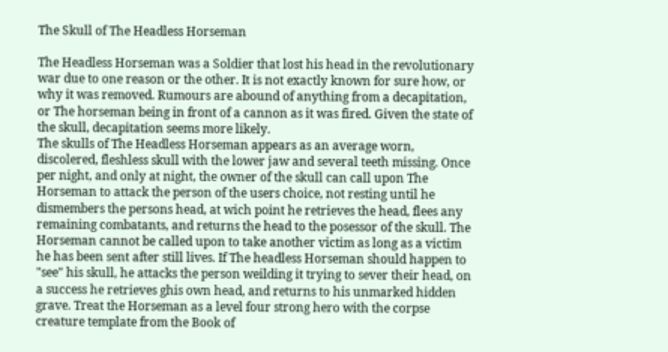The Skull of The Headless Horseman

The Headless Horseman was a Soldier that lost his head in the revolutionary war due to one reason or the other. It is not exactly known for sure how, or why it was removed. Rumours are abound of anything from a decapitation, or The horseman being in front of a cannon as it was fired. Given the state of the skull, decapitation seems more likely.
The skulls of The Headless Horseman appears as an average worn, discolered, fleshless skull with the lower jaw and several teeth missing. Once per night, and only at night, the owner of the skull can call upon The Horseman to attack the person of the users choice, not resting until he dismembers the persons head, at wich point he retrieves the head, flees any remaining combatants, and returns the head to the posessor of the skull. The Horseman cannot be called upon to take another victim as long as a victim he has been sent after still lives. If The headless Horseman should happen to "see" his skull, he attacks the person weilding it trying to sever their head, on a success he retrieves ghis own head, and returns to his unmarked hidden grave. Treat the Horseman as a level four strong hero with the corpse creature template from the Book of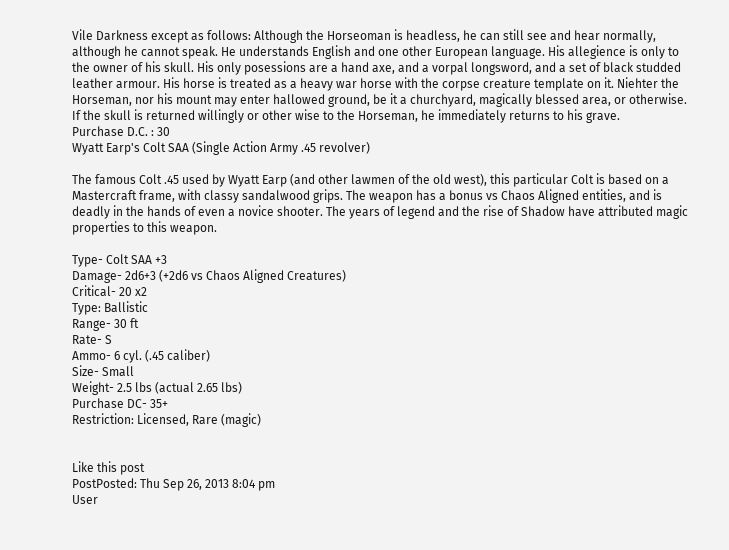Vile Darkness except as follows: Although the Horseoman is headless, he can still see and hear normally, although he cannot speak. He understands English and one other European language. His allegience is only to the owner of his skull. His only posessions are a hand axe, and a vorpal longsword, and a set of black studded leather armour. His horse is treated as a heavy war horse with the corpse creature template on it. Niehter the Horseman, nor his mount may enter hallowed ground, be it a churchyard, magically blessed area, or otherwise.
If the skull is returned willingly or other wise to the Horseman, he immediately returns to his grave.
Purchase D.C. : 30
Wyatt Earp's Colt SAA (Single Action Army .45 revolver)

The famous Colt .45 used by Wyatt Earp (and other lawmen of the old west), this particular Colt is based on a Mastercraft frame, with classy sandalwood grips. The weapon has a bonus vs Chaos Aligned entities, and is deadly in the hands of even a novice shooter. The years of legend and the rise of Shadow have attributed magic properties to this weapon.

Type- Colt SAA +3
Damage- 2d6+3 (+2d6 vs Chaos Aligned Creatures)
Critical- 20 x2
Type: Ballistic
Range- 30 ft
Rate- S
Ammo- 6 cyl. (.45 caliber)
Size- Small
Weight- 2.5 lbs (actual 2.65 lbs)
Purchase DC- 35+
Restriction: Licensed, Rare (magic)


Like this post
PostPosted: Thu Sep 26, 2013 8:04 pm
User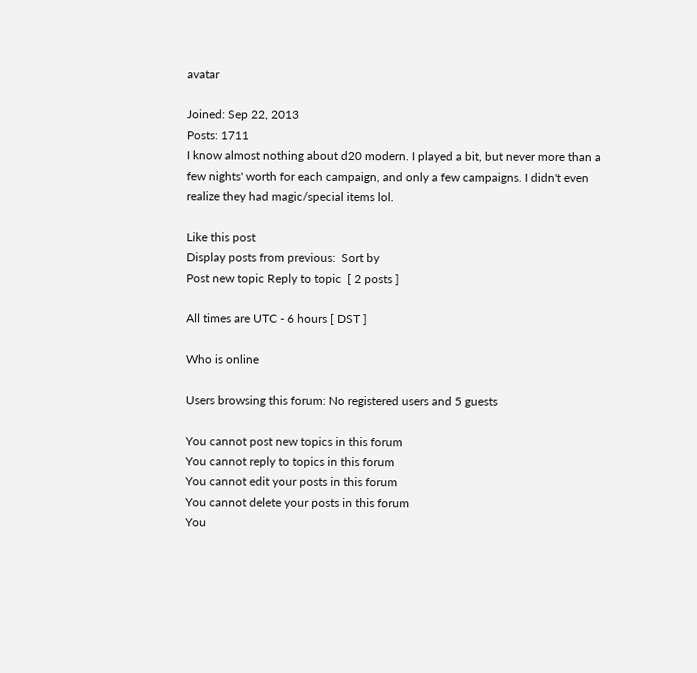avatar

Joined: Sep 22, 2013
Posts: 1711
I know almost nothing about d20 modern. I played a bit, but never more than a few nights' worth for each campaign, and only a few campaigns. I didn't even realize they had magic/special items lol.

Like this post
Display posts from previous:  Sort by
Post new topic Reply to topic  [ 2 posts ]

All times are UTC - 6 hours [ DST ]

Who is online

Users browsing this forum: No registered users and 5 guests

You cannot post new topics in this forum
You cannot reply to topics in this forum
You cannot edit your posts in this forum
You cannot delete your posts in this forum
You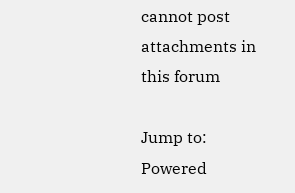cannot post attachments in this forum

Jump to:
Powered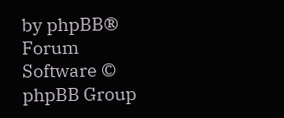by phpBB® Forum Software © phpBB Group